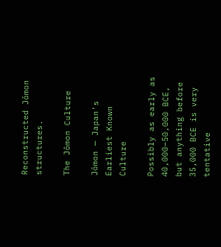Reconstructed Jōmon structures.

The Jōmon Culture

Jōmon — Japan's Earliest Known Culture

Possibly as early as 40,000–50,000 BCE, but anything before 35,000 BCE is very tentative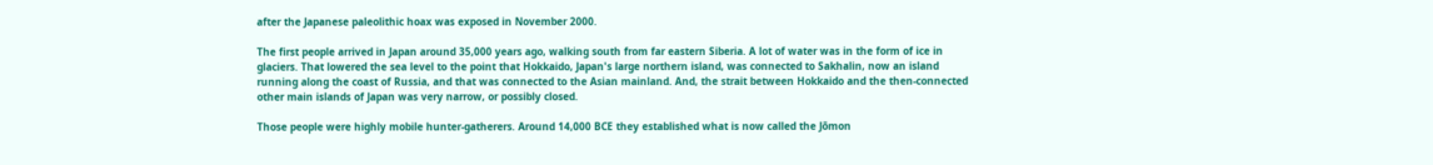after the Japanese paleolithic hoax was exposed in November 2000.

The first people arrived in Japan around 35,000 years ago, walking south from far eastern Siberia. A lot of water was in the form of ice in glaciers. That lowered the sea level to the point that Hokkaido, Japan's large northern island, was connected to Sakhalin, now an island running along the coast of Russia, and that was connected to the Asian mainland. And, the strait between Hokkaido and the then-connected other main islands of Japan was very narrow, or possibly closed.

Those people were highly mobile hunter-gatherers. Around 14,000 BCE they established what is now called the Jōmon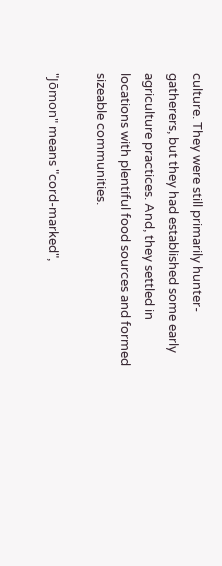culture. They were still primarily hunter-gatherers, but they had established some early agriculture practices. And, they settled in locations with plentiful food sources and formed sizeable communities.

"Jōmon" means "cord-marked",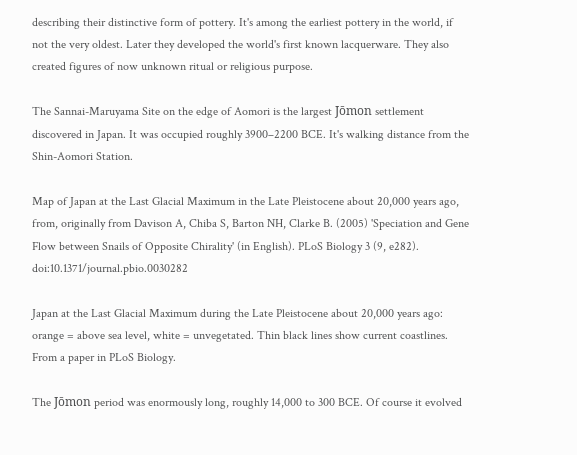describing their distinctive form of pottery. It's among the earliest pottery in the world, if not the very oldest. Later they developed the world's first known lacquerware. They also created figures of now unknown ritual or religious purpose.

The Sannai-Maruyama Site on the edge of Aomori is the largest Jōmon settlement discovered in Japan. It was occupied roughly 3900–2200 BCE. It's walking distance from the Shin-Aomori Station.

Map of Japan at the Last Glacial Maximum in the Late Pleistocene about 20,000 years ago, from, originally from Davison A, Chiba S, Barton NH, Clarke B. (2005) 'Speciation and Gene Flow between Snails of Opposite Chirality' (in English). PLoS Biology 3 (9, e282). doi:10.1371/journal.pbio.0030282

Japan at the Last Glacial Maximum during the Late Pleistocene about 20,000 years ago: orange = above sea level, white = unvegetated. Thin black lines show current coastlines. From a paper in PLoS Biology.

The Jōmon period was enormously long, roughly 14,000 to 300 BCE. Of course it evolved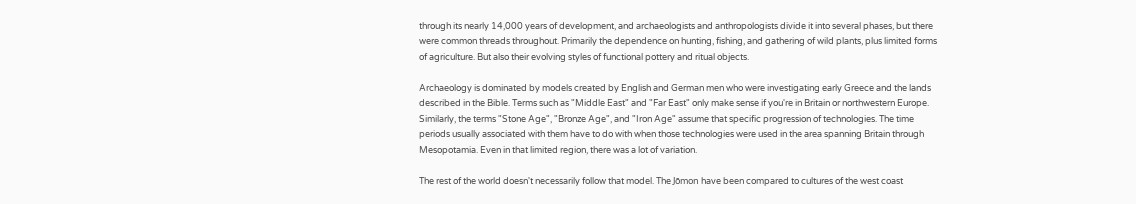through its nearly 14,000 years of development, and archaeologists and anthropologists divide it into several phases, but there were common threads throughout. Primarily the dependence on hunting, fishing, and gathering of wild plants, plus limited forms of agriculture. But also their evolving styles of functional pottery and ritual objects.

Archaeology is dominated by models created by English and German men who were investigating early Greece and the lands described in the Bible. Terms such as "Middle East" and "Far East" only make sense if you're in Britain or northwestern Europe. Similarly, the terms "Stone Age", "Bronze Age", and "Iron Age" assume that specific progression of technologies. The time periods usually associated with them have to do with when those technologies were used in the area spanning Britain through Mesopotamia. Even in that limited region, there was a lot of variation.

The rest of the world doesn't necessarily follow that model. The Jōmon have been compared to cultures of the west coast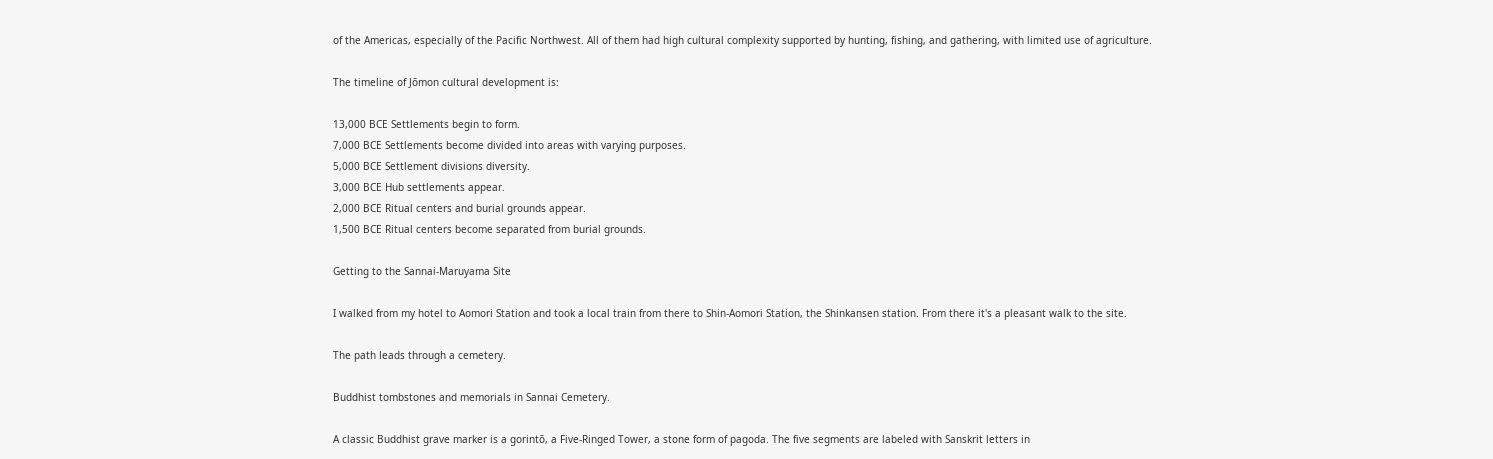of the Americas, especially of the Pacific Northwest. All of them had high cultural complexity supported by hunting, fishing, and gathering, with limited use of agriculture.

The timeline of Jōmon cultural development is:

13,000 BCE Settlements begin to form.
7,000 BCE Settlements become divided into areas with varying purposes.
5,000 BCE Settlement divisions diversity.
3,000 BCE Hub settlements appear.
2,000 BCE Ritual centers and burial grounds appear.
1,500 BCE Ritual centers become separated from burial grounds.

Getting to the Sannai-Maruyama Site

I walked from my hotel to Aomori Station and took a local train from there to Shin-Aomori Station, the Shinkansen station. From there it's a pleasant walk to the site.

The path leads through a cemetery.

Buddhist tombstones and memorials in Sannai Cemetery.

A classic Buddhist grave marker is a gorintō, a Five-Ringed Tower, a stone form of pagoda. The five segments are labeled with Sanskrit letters in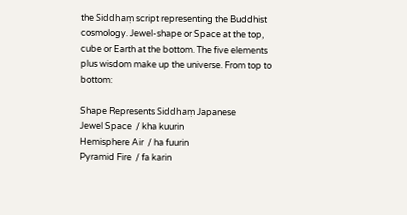the Siddhaṃ script representing the Buddhist cosmology. Jewel-shape or Space at the top, cube or Earth at the bottom. The five elements plus wisdom make up the universe. From top to bottom:

Shape Represents Siddhaṃ Japanese
Jewel Space  / kha kuurin
Hemisphere Air  / ha fuurin
Pyramid Fire  / fa karin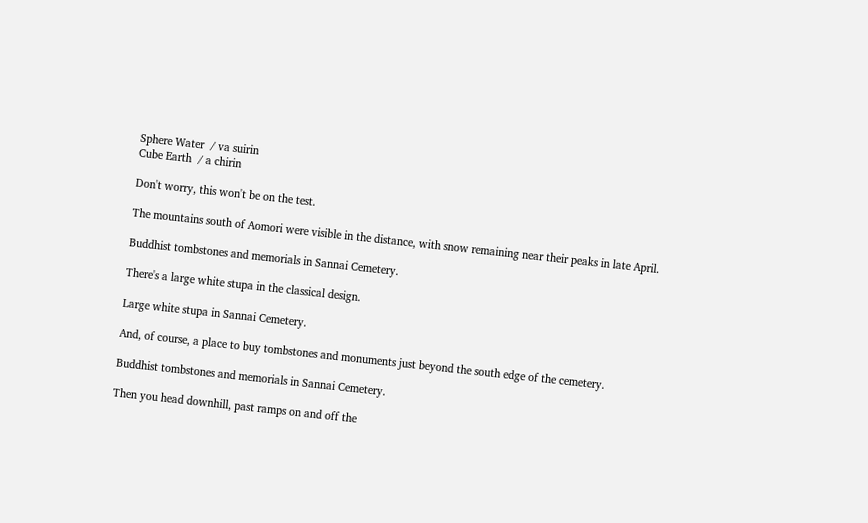Sphere Water  / va suirin
Cube Earth  / a chirin

Don't worry, this won't be on the test.

The mountains south of Aomori were visible in the distance, with snow remaining near their peaks in late April.

Buddhist tombstones and memorials in Sannai Cemetery.

There's a large white stupa in the classical design.

Large white stupa in Sannai Cemetery.

And, of course, a place to buy tombstones and monuments just beyond the south edge of the cemetery.

Buddhist tombstones and memorials in Sannai Cemetery.

Then you head downhill, past ramps on and off the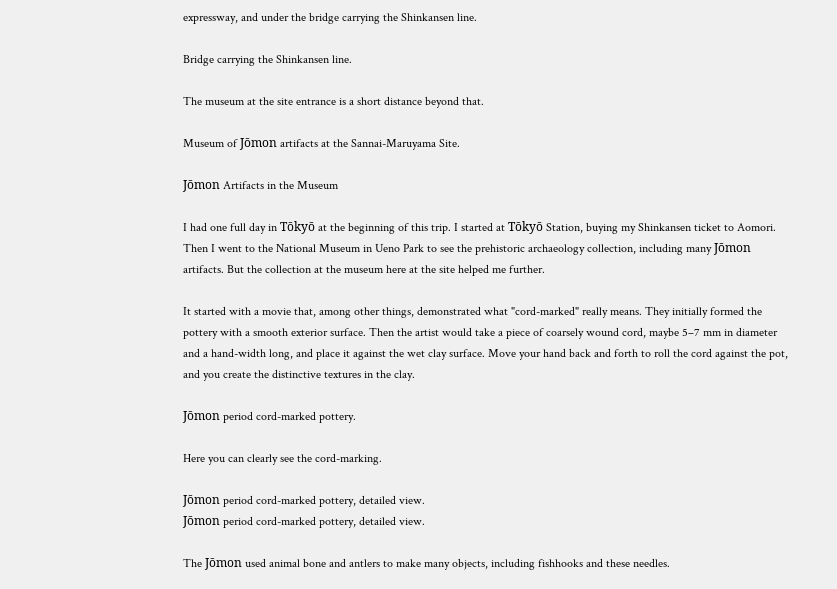expressway, and under the bridge carrying the Shinkansen line.

Bridge carrying the Shinkansen line.

The museum at the site entrance is a short distance beyond that.

Museum of Jōmon artifacts at the Sannai-Maruyama Site.

Jōmon Artifacts in the Museum

I had one full day in Tōkyō at the beginning of this trip. I started at Tōkyō Station, buying my Shinkansen ticket to Aomori. Then I went to the National Museum in Ueno Park to see the prehistoric archaeology collection, including many Jōmon artifacts. But the collection at the museum here at the site helped me further.

It started with a movie that, among other things, demonstrated what "cord-marked" really means. They initially formed the pottery with a smooth exterior surface. Then the artist would take a piece of coarsely wound cord, maybe 5–7 mm in diameter and a hand-width long, and place it against the wet clay surface. Move your hand back and forth to roll the cord against the pot, and you create the distinctive textures in the clay.

Jōmon period cord-marked pottery.

Here you can clearly see the cord-marking.

Jōmon period cord-marked pottery, detailed view.
Jōmon period cord-marked pottery, detailed view.

The Jōmon used animal bone and antlers to make many objects, including fishhooks and these needles.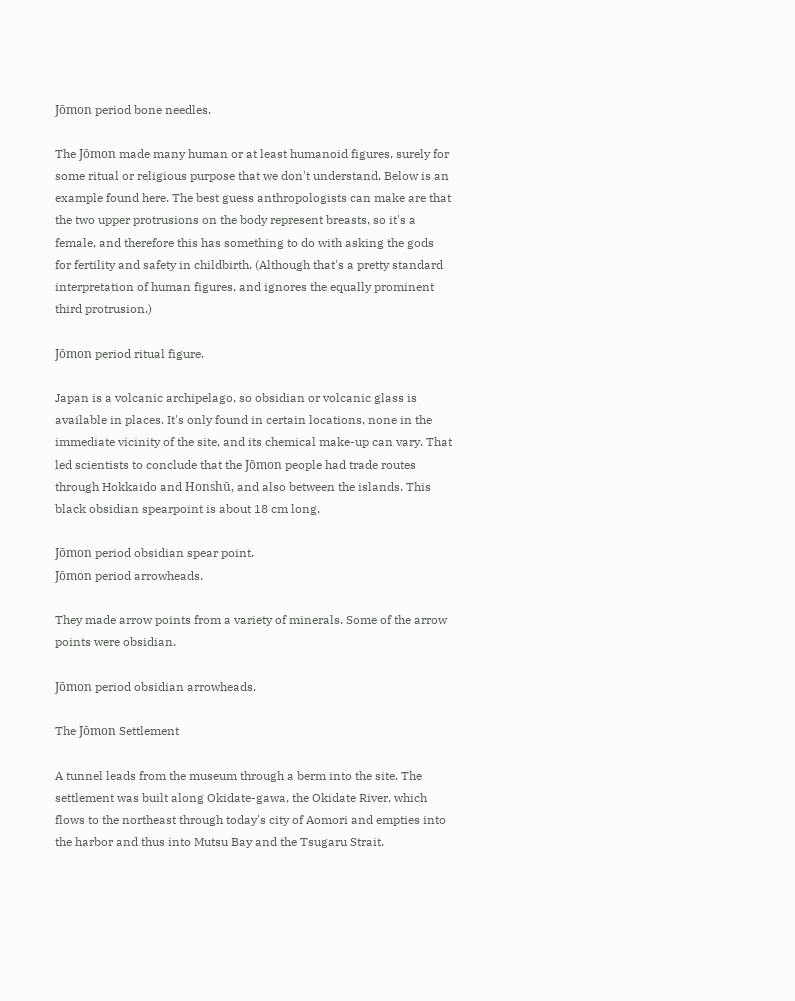Jōmon period bone needles.

The Jōmon made many human or at least humanoid figures, surely for some ritual or religious purpose that we don't understand. Below is an example found here. The best guess anthropologists can make are that the two upper protrusions on the body represent breasts, so it's a female, and therefore this has something to do with asking the gods for fertility and safety in childbirth. (Although that's a pretty standard interpretation of human figures, and ignores the equally prominent third protrusion.)

Jōmon period ritual figure.

Japan is a volcanic archipelago, so obsidian or volcanic glass is available in places. It's only found in certain locations, none in the immediate vicinity of the site, and its chemical make-up can vary. That led scientists to conclude that the Jōmon people had trade routes through Hokkaido and Honshū, and also between the islands. This black obsidian spearpoint is about 18 cm long.

Jōmon period obsidian spear point.
Jōmon period arrowheads.

They made arrow points from a variety of minerals. Some of the arrow points were obsidian.

Jōmon period obsidian arrowheads.

The Jōmon Settlement

A tunnel leads from the museum through a berm into the site. The settlement was built along Okidate-gawa, the Okidate River, which flows to the northeast through today's city of Aomori and empties into the harbor and thus into Mutsu Bay and the Tsugaru Strait.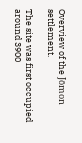Overview of the Jōmon settlement.

The site was first occupied around 3900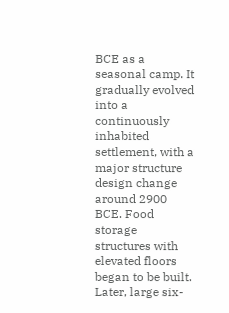BCE as a seasonal camp. It gradually evolved into a continuously inhabited settlement, with a major structure design change around 2900 BCE. Food storage structures with elevated floors began to be built. Later, large six-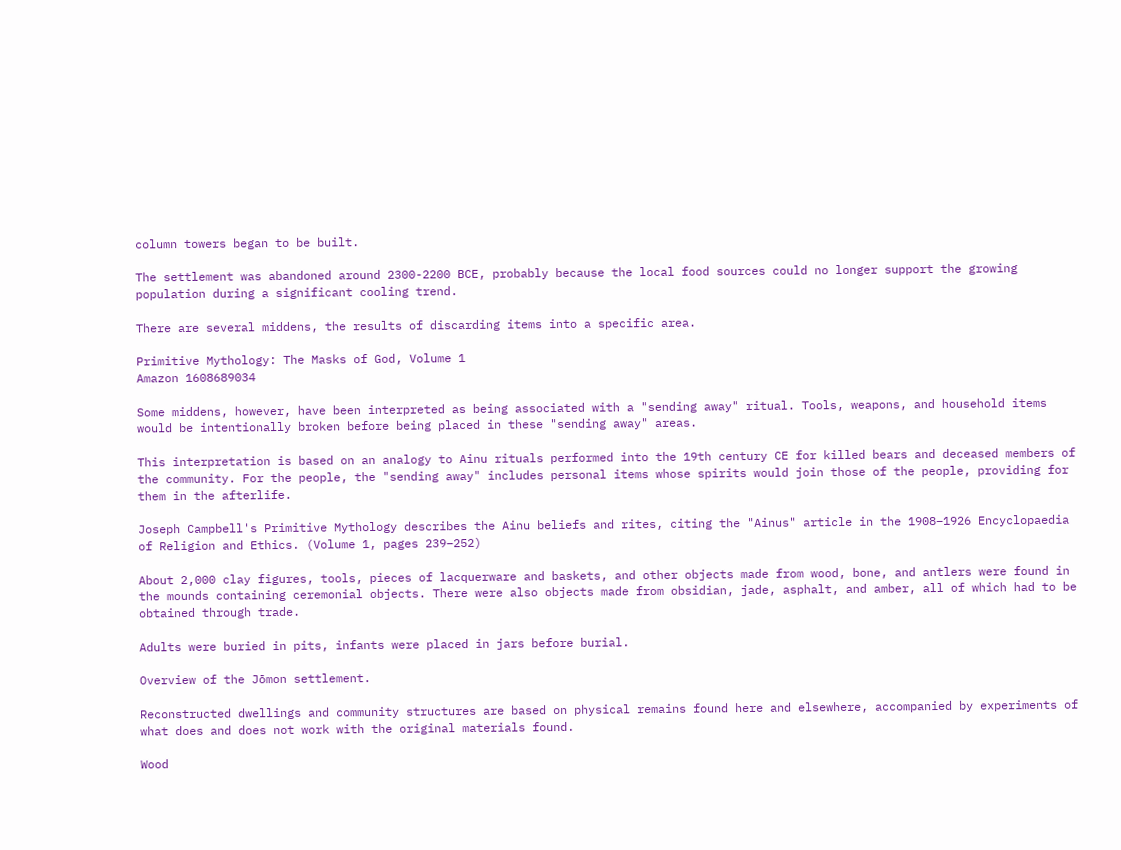column towers began to be built.

The settlement was abandoned around 2300-2200 BCE, probably because the local food sources could no longer support the growing population during a significant cooling trend.

There are several middens, the results of discarding items into a specific area.

Primitive Mythology: The Masks of God, Volume 1
Amazon 1608689034

Some middens, however, have been interpreted as being associated with a "sending away" ritual. Tools, weapons, and household items would be intentionally broken before being placed in these "sending away" areas.

This interpretation is based on an analogy to Ainu rituals performed into the 19th century CE for killed bears and deceased members of the community. For the people, the "sending away" includes personal items whose spirits would join those of the people, providing for them in the afterlife.

Joseph Campbell's Primitive Mythology describes the Ainu beliefs and rites, citing the "Ainus" article in the 1908–1926 Encyclopaedia of Religion and Ethics. (Volume 1, pages 239–252)

About 2,000 clay figures, tools, pieces of lacquerware and baskets, and other objects made from wood, bone, and antlers were found in the mounds containing ceremonial objects. There were also objects made from obsidian, jade, asphalt, and amber, all of which had to be obtained through trade.

Adults were buried in pits, infants were placed in jars before burial.

Overview of the Jōmon settlement.

Reconstructed dwellings and community structures are based on physical remains found here and elsewhere, accompanied by experiments of what does and does not work with the original materials found.

Wood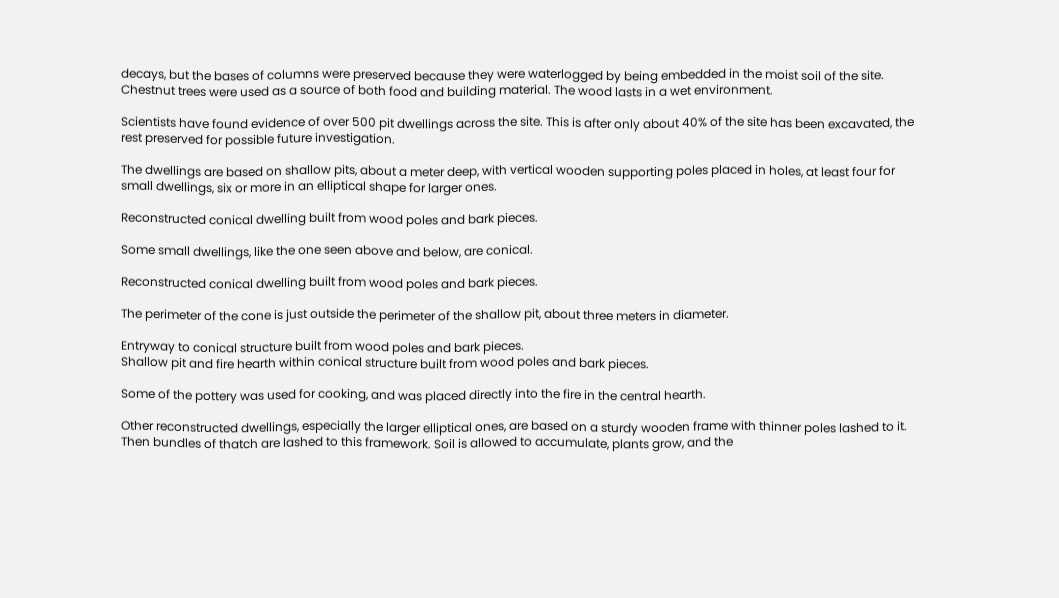decays, but the bases of columns were preserved because they were waterlogged by being embedded in the moist soil of the site. Chestnut trees were used as a source of both food and building material. The wood lasts in a wet environment.

Scientists have found evidence of over 500 pit dwellings across the site. This is after only about 40% of the site has been excavated, the rest preserved for possible future investigation.

The dwellings are based on shallow pits, about a meter deep, with vertical wooden supporting poles placed in holes, at least four for small dwellings, six or more in an elliptical shape for larger ones.

Reconstructed conical dwelling built from wood poles and bark pieces.

Some small dwellings, like the one seen above and below, are conical.

Reconstructed conical dwelling built from wood poles and bark pieces.

The perimeter of the cone is just outside the perimeter of the shallow pit, about three meters in diameter.

Entryway to conical structure built from wood poles and bark pieces.
Shallow pit and fire hearth within conical structure built from wood poles and bark pieces.

Some of the pottery was used for cooking, and was placed directly into the fire in the central hearth.

Other reconstructed dwellings, especially the larger elliptical ones, are based on a sturdy wooden frame with thinner poles lashed to it. Then bundles of thatch are lashed to this framework. Soil is allowed to accumulate, plants grow, and the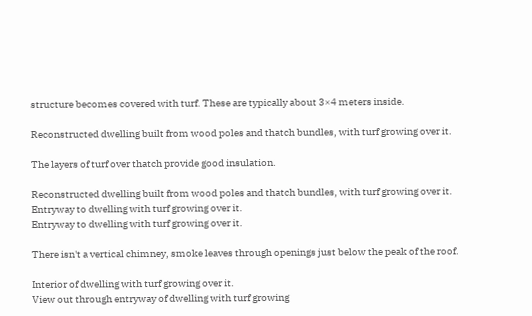structure becomes covered with turf. These are typically about 3×4 meters inside.

Reconstructed dwelling built from wood poles and thatch bundles, with turf growing over it.

The layers of turf over thatch provide good insulation.

Reconstructed dwelling built from wood poles and thatch bundles, with turf growing over it.
Entryway to dwelling with turf growing over it.
Entryway to dwelling with turf growing over it.

There isn't a vertical chimney, smoke leaves through openings just below the peak of the roof.

Interior of dwelling with turf growing over it.
View out through entryway of dwelling with turf growing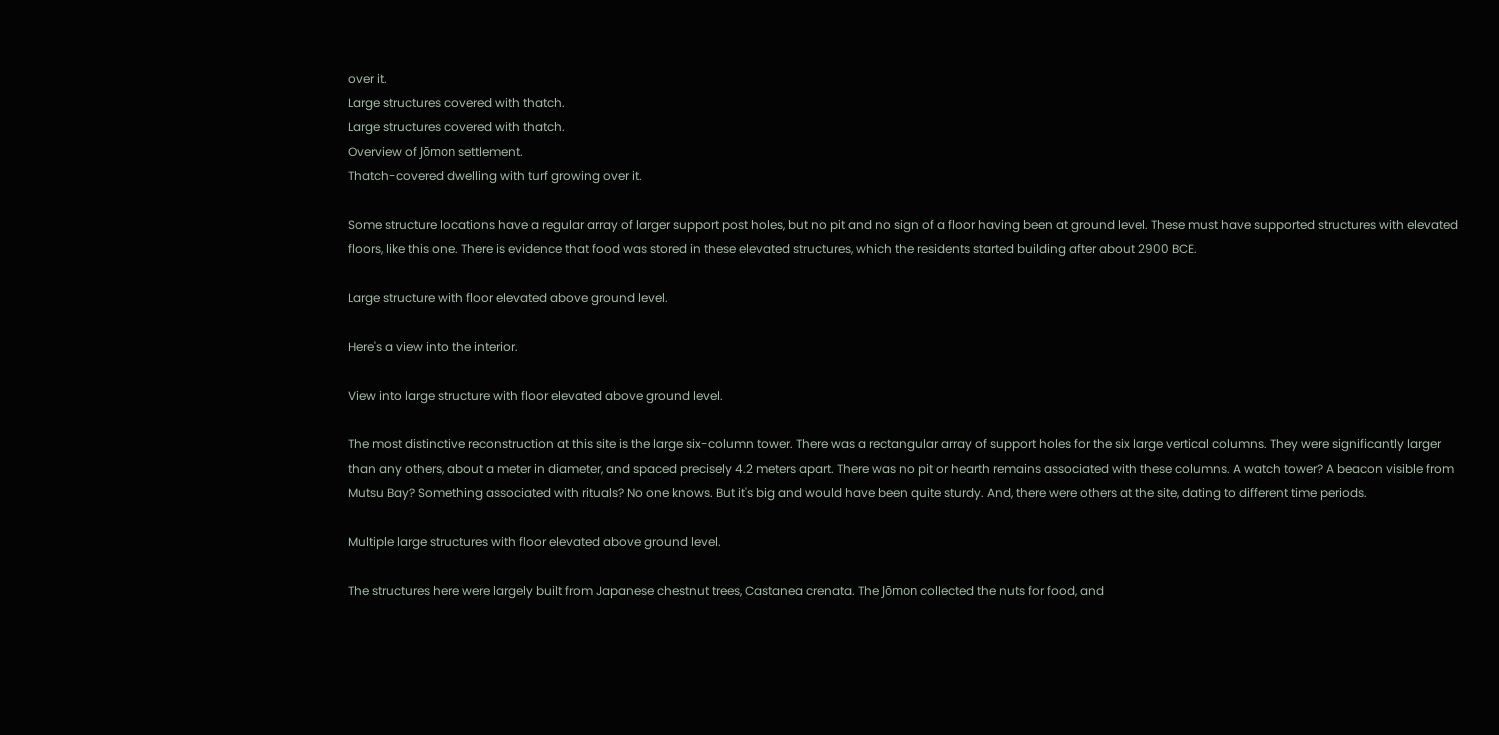over it.
Large structures covered with thatch.
Large structures covered with thatch.
Overview of Jōmon settlement.
Thatch-covered dwelling with turf growing over it.

Some structure locations have a regular array of larger support post holes, but no pit and no sign of a floor having been at ground level. These must have supported structures with elevated floors, like this one. There is evidence that food was stored in these elevated structures, which the residents started building after about 2900 BCE.

Large structure with floor elevated above ground level.

Here's a view into the interior.

View into large structure with floor elevated above ground level.

The most distinctive reconstruction at this site is the large six-column tower. There was a rectangular array of support holes for the six large vertical columns. They were significantly larger than any others, about a meter in diameter, and spaced precisely 4.2 meters apart. There was no pit or hearth remains associated with these columns. A watch tower? A beacon visible from Mutsu Bay? Something associated with rituals? No one knows. But it's big and would have been quite sturdy. And, there were others at the site, dating to different time periods.

Multiple large structures with floor elevated above ground level.

The structures here were largely built from Japanese chestnut trees, Castanea crenata. The Jōmon collected the nuts for food, and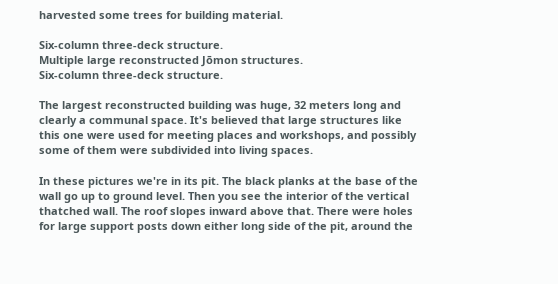harvested some trees for building material.

Six-column three-deck structure.
Multiple large reconstructed Jōmon structures.
Six-column three-deck structure.

The largest reconstructed building was huge, 32 meters long and clearly a communal space. It's believed that large structures like this one were used for meeting places and workshops, and possibly some of them were subdivided into living spaces.

In these pictures we're in its pit. The black planks at the base of the wall go up to ground level. Then you see the interior of the vertical thatched wall. The roof slopes inward above that. There were holes for large support posts down either long side of the pit, around the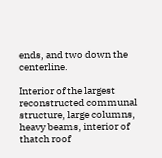ends, and two down the centerline.

Interior of the largest reconstructed communal structure, large columns, heavy beams, interior of thatch roof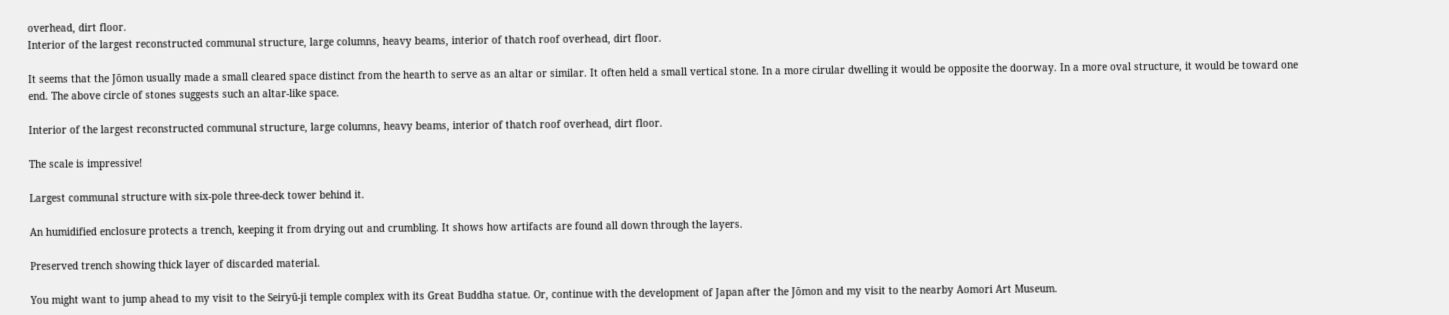overhead, dirt floor.
Interior of the largest reconstructed communal structure, large columns, heavy beams, interior of thatch roof overhead, dirt floor.

It seems that the Jōmon usually made a small cleared space distinct from the hearth to serve as an altar or similar. It often held a small vertical stone. In a more cirular dwelling it would be opposite the doorway. In a more oval structure, it would be toward one end. The above circle of stones suggests such an altar-like space.

Interior of the largest reconstructed communal structure, large columns, heavy beams, interior of thatch roof overhead, dirt floor.

The scale is impressive!

Largest communal structure with six-pole three-deck tower behind it.

An humidified enclosure protects a trench, keeping it from drying out and crumbling. It shows how artifacts are found all down through the layers.

Preserved trench showing thick layer of discarded material.

You might want to jump ahead to my visit to the Seiryū-ji temple complex with its Great Buddha statue. Or, continue with the development of Japan after the Jōmon and my visit to the nearby Aomori Art Museum.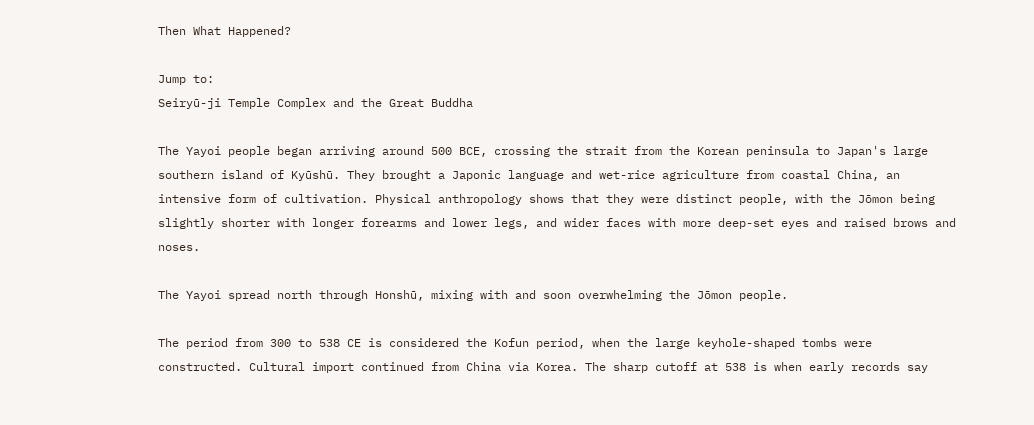Then What Happened?

Jump to:
Seiryū-ji Temple Complex and the Great Buddha

The Yayoi people began arriving around 500 BCE, crossing the strait from the Korean peninsula to Japan's large southern island of Kyūshū. They brought a Japonic language and wet-rice agriculture from coastal China, an intensive form of cultivation. Physical anthropology shows that they were distinct people, with the Jōmon being slightly shorter with longer forearms and lower legs, and wider faces with more deep-set eyes and raised brows and noses.

The Yayoi spread north through Honshū, mixing with and soon overwhelming the Jōmon people.

The period from 300 to 538 CE is considered the Kofun period, when the large keyhole-shaped tombs were constructed. Cultural import continued from China via Korea. The sharp cutoff at 538 is when early records say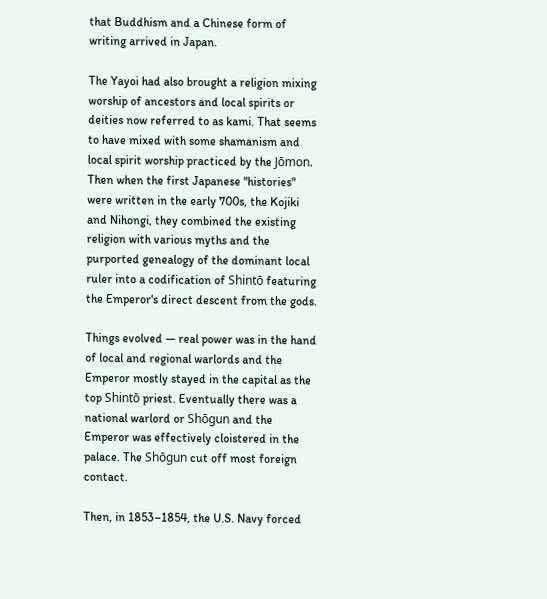that Buddhism and a Chinese form of writing arrived in Japan.

The Yayoi had also brought a religion mixing worship of ancestors and local spirits or deities now referred to as kami. That seems to have mixed with some shamanism and local spirit worship practiced by the Jōmon. Then when the first Japanese "histories" were written in the early 700s, the Kojiki and Nihongi, they combined the existing religion with various myths and the purported genealogy of the dominant local ruler into a codification of Shintō featuring the Emperor's direct descent from the gods.

Things evolved — real power was in the hand of local and regional warlords and the Emperor mostly stayed in the capital as the top Shintō priest. Eventually there was a national warlord or Shōgun and the Emperor was effectively cloistered in the palace. The Shōgun cut off most foreign contact.

Then, in 1853–1854, the U.S. Navy forced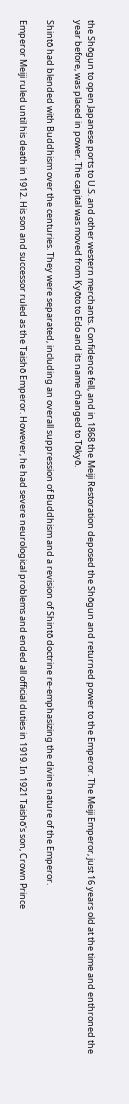the Shōgun to open Japanese ports to U.S. and other western merchants. Confidence fell, and in 1868 the Meiji Restoration deposed the Shōgun and returned power to the Emperor. The Meiji Emperor, just 16 years old at the time and enthroned the year before, was placed in power. The capital was moved from Kyōto to Edo and its name changed to Tōkyō.

Shintō had blended with Buddhism over the centuries. They were separated, including an overall suppression of Buddhism and a revision of Shintō doctrine re-emphasizing the divine nature of the Emperor.

Emperor Meiji ruled until his death in 1912. His son and successor ruled as the Taishō Emperor. However, he had severe neurological problems and ended all official duties in 1919. In 1921 Taishō's son, Crown Prince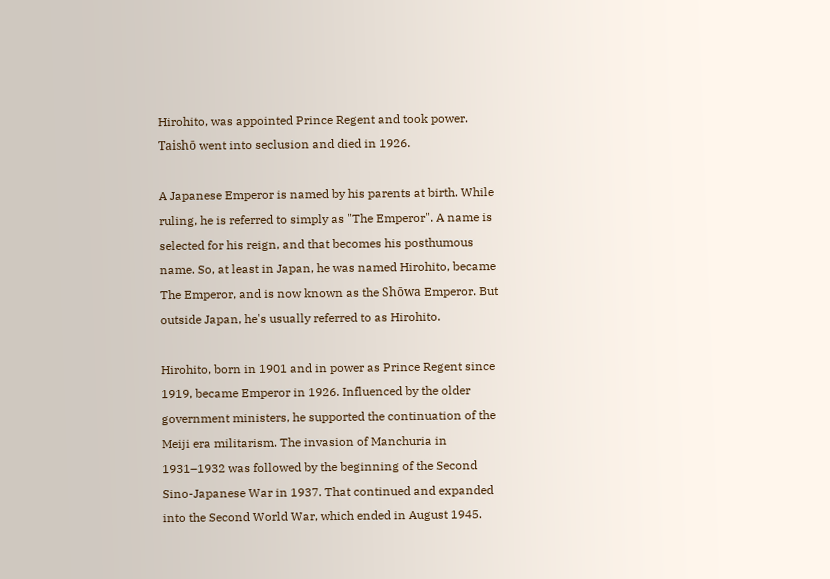Hirohito, was appointed Prince Regent and took power. Taishō went into seclusion and died in 1926.

A Japanese Emperor is named by his parents at birth. While ruling, he is referred to simply as "The Emperor". A name is selected for his reign, and that becomes his posthumous name. So, at least in Japan, he was named Hirohito, became The Emperor, and is now known as the Shōwa Emperor. But outside Japan, he's usually referred to as Hirohito.

Hirohito, born in 1901 and in power as Prince Regent since 1919, became Emperor in 1926. Influenced by the older government ministers, he supported the continuation of the Meiji era militarism. The invasion of Manchuria in 1931–1932 was followed by the beginning of the Second Sino-Japanese War in 1937. That continued and expanded into the Second World War, which ended in August 1945.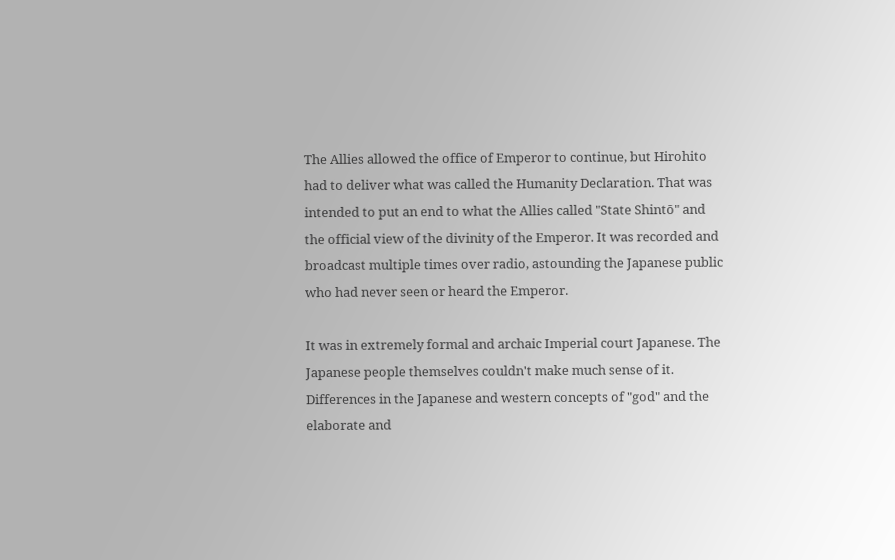The Allies allowed the office of Emperor to continue, but Hirohito had to deliver what was called the Humanity Declaration. That was intended to put an end to what the Allies called "State Shintō" and the official view of the divinity of the Emperor. It was recorded and broadcast multiple times over radio, astounding the Japanese public who had never seen or heard the Emperor.

It was in extremely formal and archaic Imperial court Japanese. The Japanese people themselves couldn't make much sense of it. Differences in the Japanese and western concepts of "god" and the elaborate and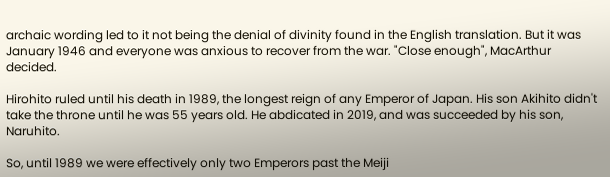archaic wording led to it not being the denial of divinity found in the English translation. But it was January 1946 and everyone was anxious to recover from the war. "Close enough", MacArthur decided.

Hirohito ruled until his death in 1989, the longest reign of any Emperor of Japan. His son Akihito didn't take the throne until he was 55 years old. He abdicated in 2019, and was succeeded by his son, Naruhito.

So, until 1989 we were effectively only two Emperors past the Meiji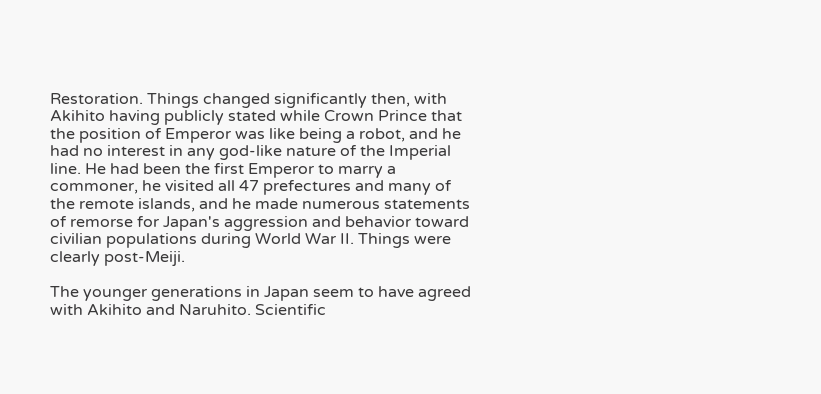Restoration. Things changed significantly then, with Akihito having publicly stated while Crown Prince that the position of Emperor was like being a robot, and he had no interest in any god-like nature of the Imperial line. He had been the first Emperor to marry a commoner, he visited all 47 prefectures and many of the remote islands, and he made numerous statements of remorse for Japan's aggression and behavior toward civilian populations during World War II. Things were clearly post-Meiji.

The younger generations in Japan seem to have agreed with Akihito and Naruhito. Scientific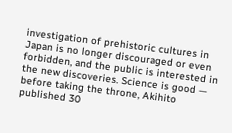investigation of prehistoric cultures in Japan is no longer discouraged or even forbidden, and the public is interested in the new discoveries. Science is good — before taking the throne, Akihito published 30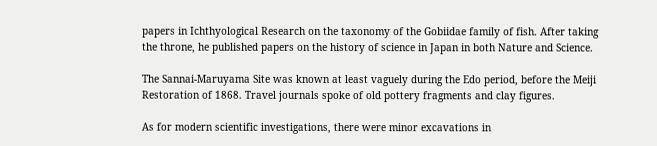papers in Ichthyological Research on the taxonomy of the Gobiidae family of fish. After taking the throne, he published papers on the history of science in Japan in both Nature and Science.

The Sannai-Maruyama Site was known at least vaguely during the Edo period, before the Meiji Restoration of 1868. Travel journals spoke of old pottery fragments and clay figures.

As for modern scientific investigations, there were minor excavations in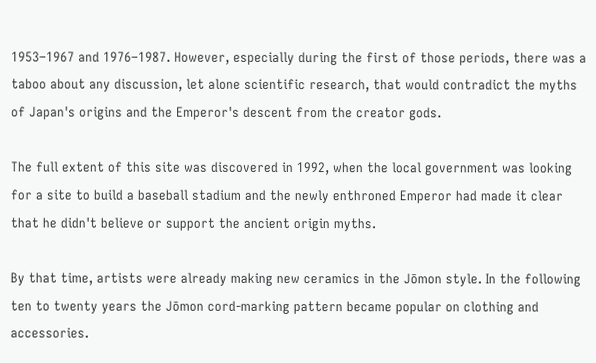1953–1967 and 1976–1987. However, especially during the first of those periods, there was a taboo about any discussion, let alone scientific research, that would contradict the myths of Japan's origins and the Emperor's descent from the creator gods.

The full extent of this site was discovered in 1992, when the local government was looking for a site to build a baseball stadium and the newly enthroned Emperor had made it clear that he didn't believe or support the ancient origin myths.

By that time, artists were already making new ceramics in the Jōmon style. In the following ten to twenty years the Jōmon cord-marking pattern became popular on clothing and accessories.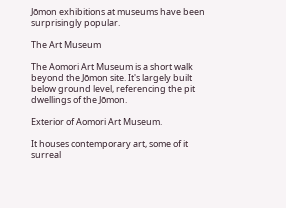Jōmon exhibitions at museums have been surprisingly popular.

The Art Museum

The Aomori Art Museum is a short walk beyond the Jōmon site. It's largely built below ground level, referencing the pit dwellings of the Jōmon.

Exterior of Aomori Art Museum.

It houses contemporary art, some of it surreal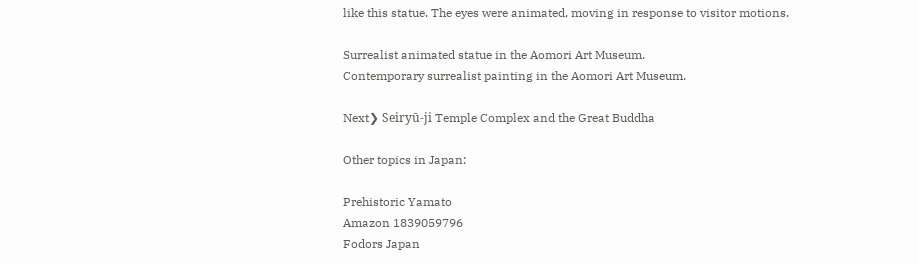like this statue. The eyes were animated, moving in response to visitor motions.

Surrealist animated statue in the Aomori Art Museum.
Contemporary surrealist painting in the Aomori Art Museum.

Next❯ Seiryū-ji Temple Complex and the Great Buddha

Other topics in Japan:

Prehistoric Yamato
Amazon 1839059796
Fodors Japan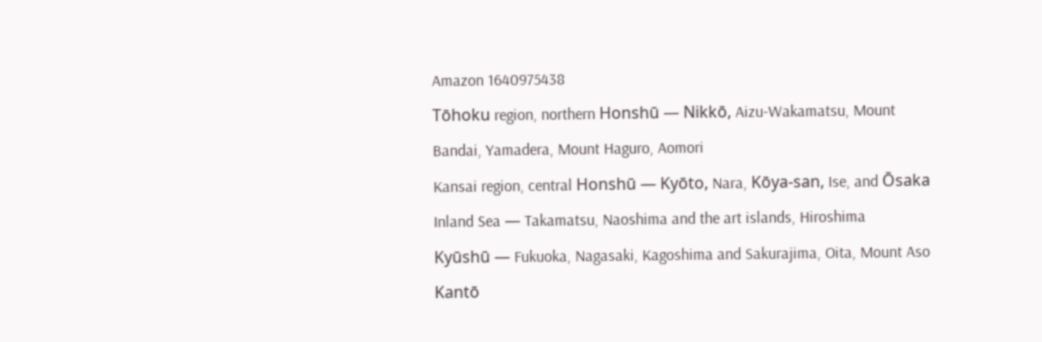Amazon 1640975438
Tōhoku region, northern Honshū — Nikkō, Aizu-Wakamatsu, Mount Bandai, Yamadera, Mount Haguro, Aomori
Kansai region, central Honshū — Kyōto, Nara, Kōya-san, Ise, and Ōsaka
Inland Sea — Takamatsu, Naoshima and the art islands, Hiroshima
Kyūshū — Fukuoka, Nagasaki, Kagoshima and Sakurajima, Oita, Mount Aso
Kantō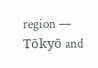region — Tōkyō and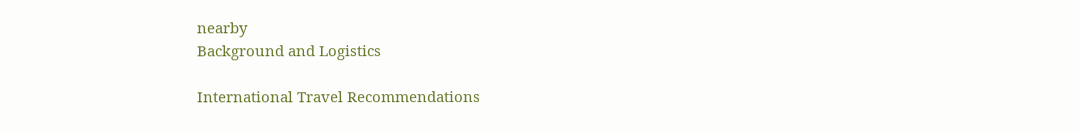nearby
Background and Logistics

International Travel Recommendations